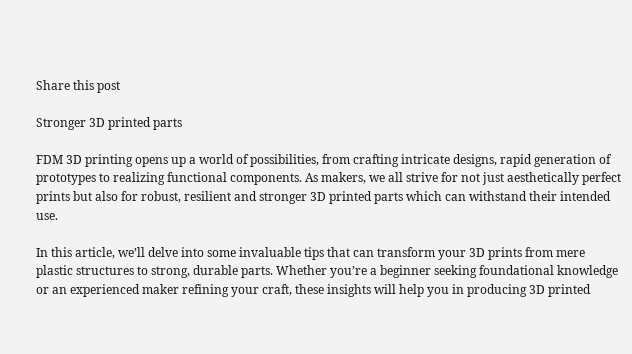Share this post

Stronger 3D printed parts

FDM 3D printing opens up a world of possibilities, from crafting intricate designs, rapid generation of prototypes to realizing functional components. As makers, we all strive for not just aesthetically perfect prints but also for robust, resilient and stronger 3D printed parts which can withstand their intended use.

In this article, we’ll delve into some invaluable tips that can transform your 3D prints from mere plastic structures to strong, durable parts. Whether you’re a beginner seeking foundational knowledge or an experienced maker refining your craft, these insights will help you in producing 3D printed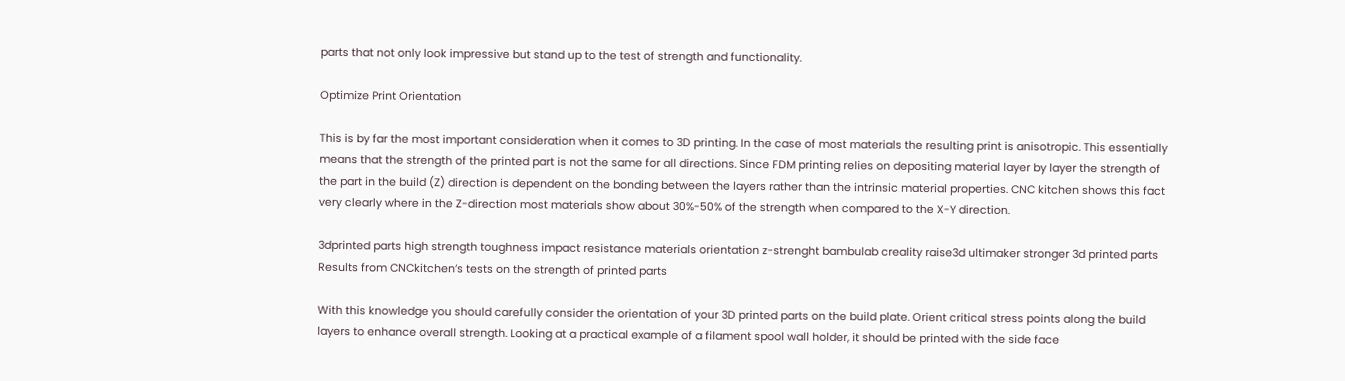parts that not only look impressive but stand up to the test of strength and functionality.

Optimize Print Orientation

This is by far the most important consideration when it comes to 3D printing. In the case of most materials the resulting print is anisotropic. This essentially means that the strength of the printed part is not the same for all directions. Since FDM printing relies on depositing material layer by layer the strength of the part in the build (Z) direction is dependent on the bonding between the layers rather than the intrinsic material properties. CNC kitchen shows this fact very clearly where in the Z-direction most materials show about 30%-50% of the strength when compared to the X-Y direction.

3dprinted parts high strength toughness impact resistance materials orientation z-strenght bambulab creality raise3d ultimaker stronger 3d printed parts
Results from CNCkitchen’s tests on the strength of printed parts

With this knowledge you should carefully consider the orientation of your 3D printed parts on the build plate. Orient critical stress points along the build layers to enhance overall strength. Looking at a practical example of a filament spool wall holder, it should be printed with the side face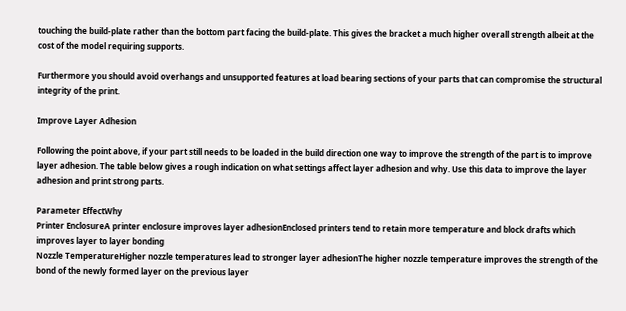touching the build-plate rather than the bottom part facing the build-plate. This gives the bracket a much higher overall strength albeit at the cost of the model requiring supports.

Furthermore you should avoid overhangs and unsupported features at load bearing sections of your parts that can compromise the structural integrity of the print.

Improve Layer Adhesion

Following the point above, if your part still needs to be loaded in the build direction one way to improve the strength of the part is to improve layer adhesion. The table below gives a rough indication on what settings affect layer adhesion and why. Use this data to improve the layer adhesion and print strong parts.

Parameter EffectWhy
Printer EnclosureA printer enclosure improves layer adhesionEnclosed printers tend to retain more temperature and block drafts which improves layer to layer bonding
Nozzle TemperatureHigher nozzle temperatures lead to stronger layer adhesionThe higher nozzle temperature improves the strength of the bond of the newly formed layer on the previous layer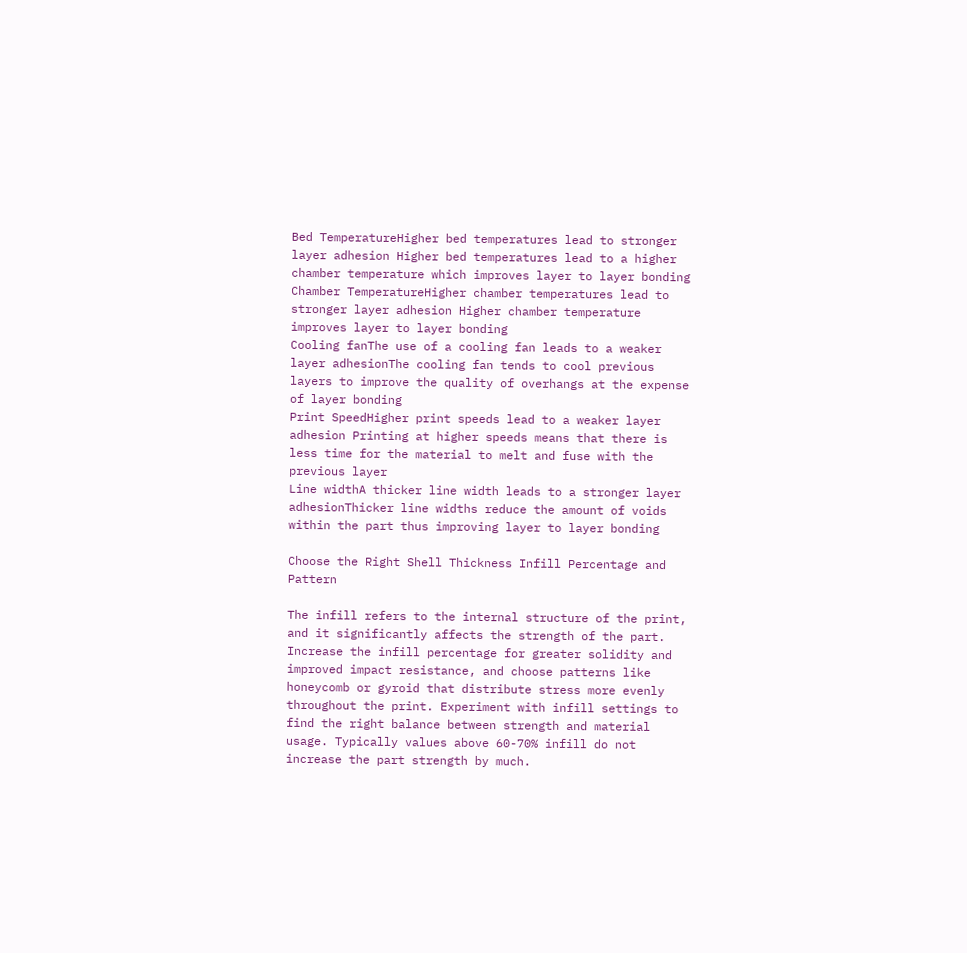Bed TemperatureHigher bed temperatures lead to stronger layer adhesion Higher bed temperatures lead to a higher chamber temperature which improves layer to layer bonding
Chamber TemperatureHigher chamber temperatures lead to stronger layer adhesion Higher chamber temperature improves layer to layer bonding
Cooling fanThe use of a cooling fan leads to a weaker layer adhesionThe cooling fan tends to cool previous layers to improve the quality of overhangs at the expense of layer bonding
Print SpeedHigher print speeds lead to a weaker layer adhesion Printing at higher speeds means that there is less time for the material to melt and fuse with the previous layer
Line widthA thicker line width leads to a stronger layer adhesionThicker line widths reduce the amount of voids within the part thus improving layer to layer bonding

Choose the Right Shell Thickness Infill Percentage and Pattern

The infill refers to the internal structure of the print, and it significantly affects the strength of the part. Increase the infill percentage for greater solidity and improved impact resistance, and choose patterns like honeycomb or gyroid that distribute stress more evenly throughout the print. Experiment with infill settings to find the right balance between strength and material usage. Typically values above 60-70% infill do not increase the part strength by much.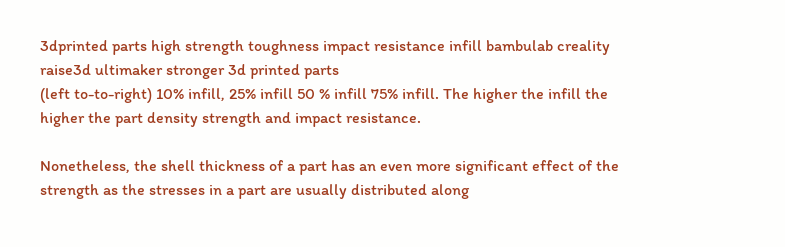3dprinted parts high strength toughness impact resistance infill bambulab creality raise3d ultimaker stronger 3d printed parts
(left to-to-right) 10% infill, 25% infill 50 % infill 75% infill. The higher the infill the higher the part density strength and impact resistance.

Nonetheless, the shell thickness of a part has an even more significant effect of the strength as the stresses in a part are usually distributed along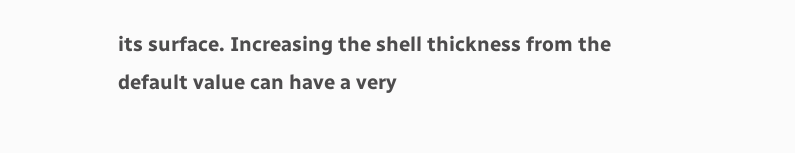its surface. Increasing the shell thickness from the default value can have a very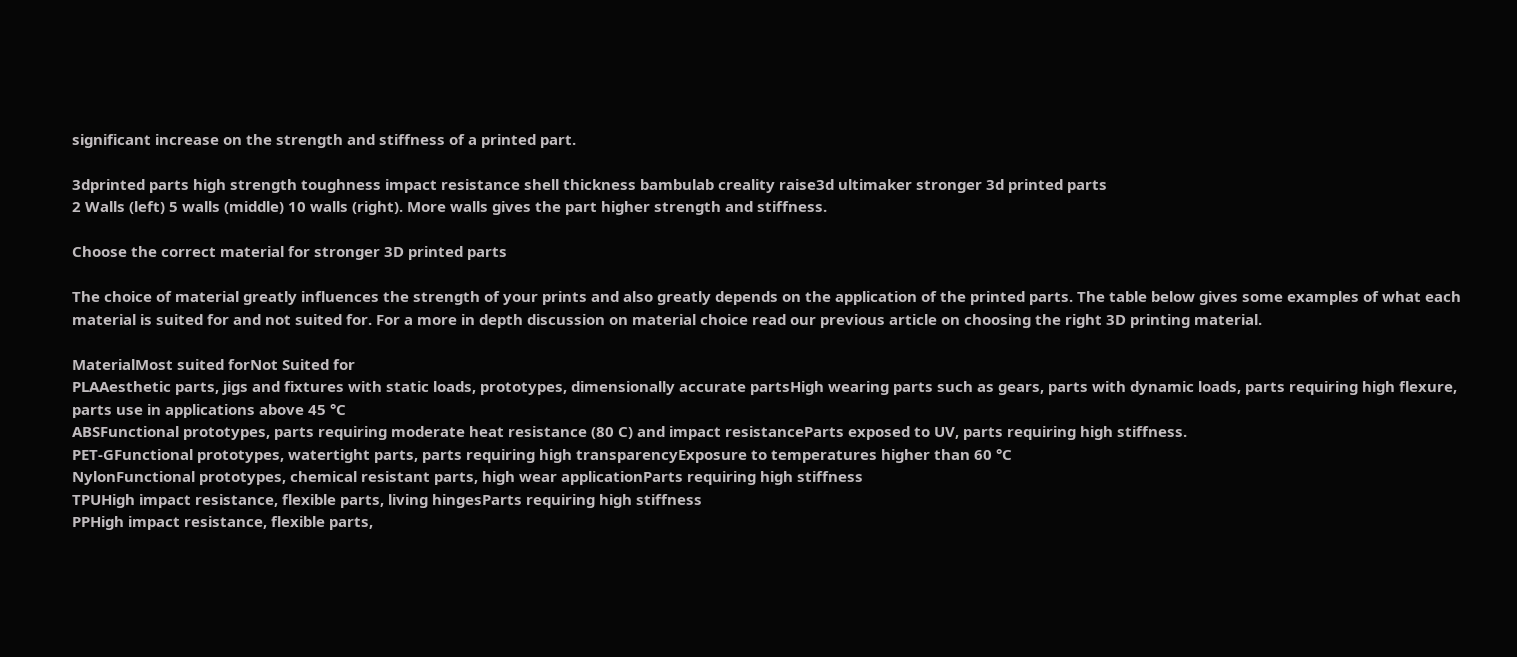significant increase on the strength and stiffness of a printed part.

3dprinted parts high strength toughness impact resistance shell thickness bambulab creality raise3d ultimaker stronger 3d printed parts
2 Walls (left) 5 walls (middle) 10 walls (right). More walls gives the part higher strength and stiffness.

Choose the correct material for stronger 3D printed parts

The choice of material greatly influences the strength of your prints and also greatly depends on the application of the printed parts. The table below gives some examples of what each material is suited for and not suited for. For a more in depth discussion on material choice read our previous article on choosing the right 3D printing material.

MaterialMost suited forNot Suited for
PLAAesthetic parts, jigs and fixtures with static loads, prototypes, dimensionally accurate partsHigh wearing parts such as gears, parts with dynamic loads, parts requiring high flexure, parts use in applications above 45 °C
ABSFunctional prototypes, parts requiring moderate heat resistance (80 C) and impact resistanceParts exposed to UV, parts requiring high stiffness.
PET-GFunctional prototypes, watertight parts, parts requiring high transparencyExposure to temperatures higher than 60 °C
NylonFunctional prototypes, chemical resistant parts, high wear applicationParts requiring high stiffness
TPUHigh impact resistance, flexible parts, living hingesParts requiring high stiffness
PPHigh impact resistance, flexible parts,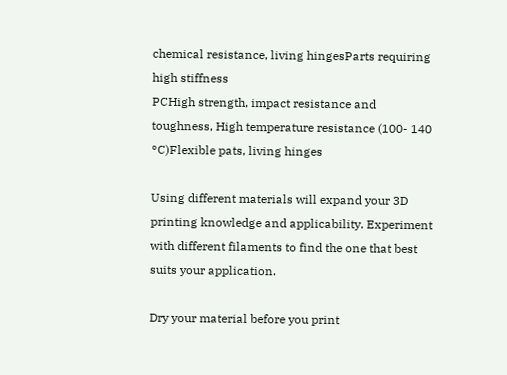chemical resistance, living hingesParts requiring high stiffness
PCHigh strength, impact resistance and toughness, High temperature resistance (100- 140 °C)Flexible pats, living hinges

Using different materials will expand your 3D printing knowledge and applicability. Experiment with different filaments to find the one that best suits your application.

Dry your material before you print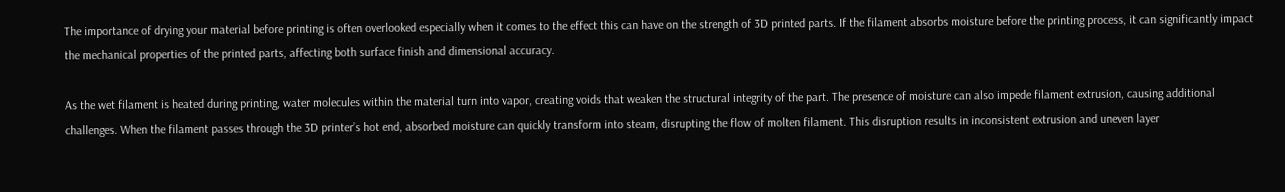The importance of drying your material before printing is often overlooked especially when it comes to the effect this can have on the strength of 3D printed parts. If the filament absorbs moisture before the printing process, it can significantly impact the mechanical properties of the printed parts, affecting both surface finish and dimensional accuracy.

As the wet filament is heated during printing, water molecules within the material turn into vapor, creating voids that weaken the structural integrity of the part. The presence of moisture can also impede filament extrusion, causing additional challenges. When the filament passes through the 3D printer’s hot end, absorbed moisture can quickly transform into steam, disrupting the flow of molten filament. This disruption results in inconsistent extrusion and uneven layer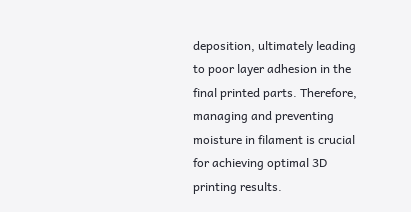deposition, ultimately leading to poor layer adhesion in the final printed parts. Therefore, managing and preventing moisture in filament is crucial for achieving optimal 3D printing results.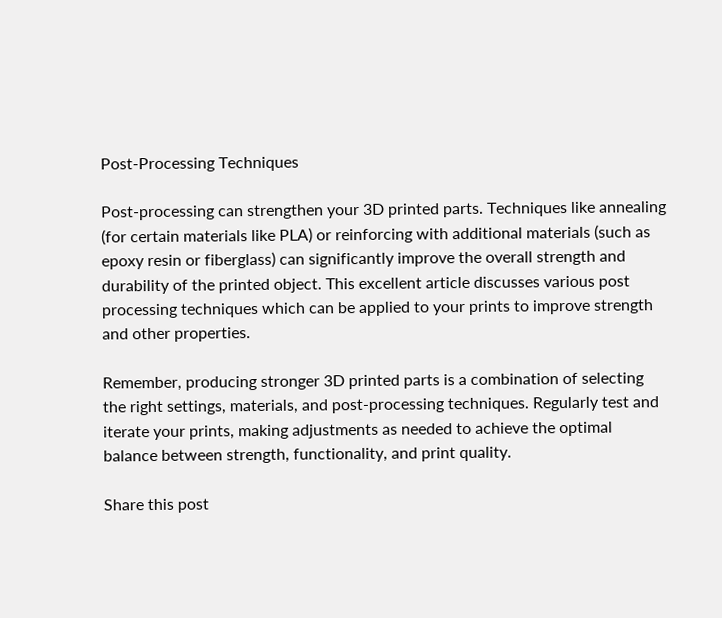Post-Processing Techniques

Post-processing can strengthen your 3D printed parts. Techniques like annealing (for certain materials like PLA) or reinforcing with additional materials (such as epoxy resin or fiberglass) can significantly improve the overall strength and durability of the printed object. This excellent article discusses various post processing techniques which can be applied to your prints to improve strength and other properties.

Remember, producing stronger 3D printed parts is a combination of selecting the right settings, materials, and post-processing techniques. Regularly test and iterate your prints, making adjustments as needed to achieve the optimal balance between strength, functionality, and print quality.

Share this post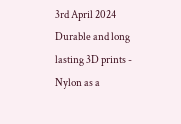3rd April 2024
Durable and long lasting 3D prints - Nylon as a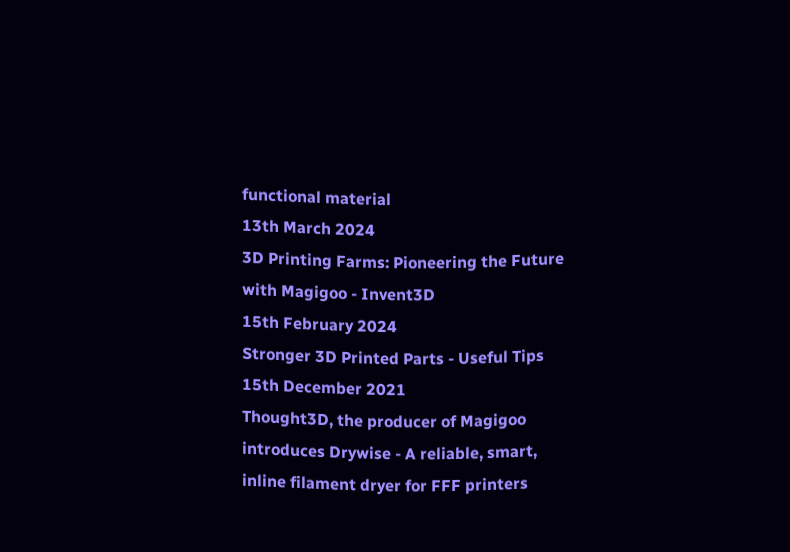functional material
13th March 2024
3D Printing Farms: Pioneering the Future with Magigoo - Invent3D
15th February 2024
Stronger 3D Printed Parts - Useful Tips
15th December 2021
Thought3D, the producer of Magigoo introduces Drywise - A reliable, smart, inline filament dryer for FFF printers